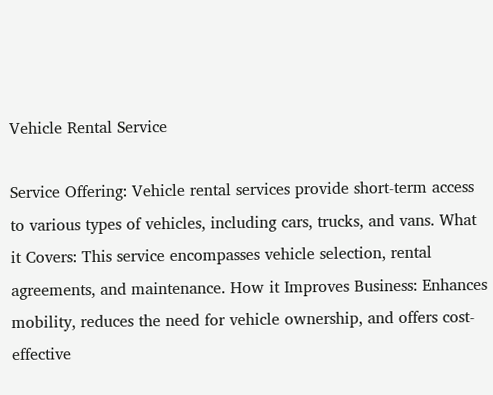Vehicle Rental Service

Service Offering: Vehicle rental services provide short-term access to various types of vehicles, including cars, trucks, and vans. What it Covers: This service encompasses vehicle selection, rental agreements, and maintenance. How it Improves Business: Enhances mobility, reduces the need for vehicle ownership, and offers cost-effective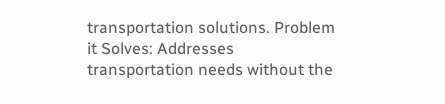transportation solutions. Problem it Solves: Addresses transportation needs without the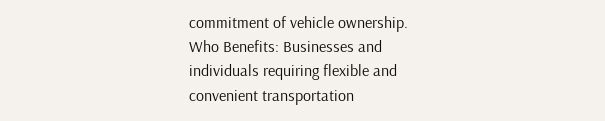commitment of vehicle ownership. Who Benefits: Businesses and individuals requiring flexible and convenient transportation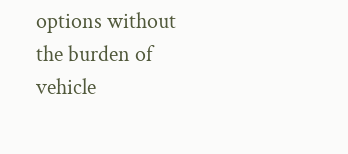options without the burden of vehicle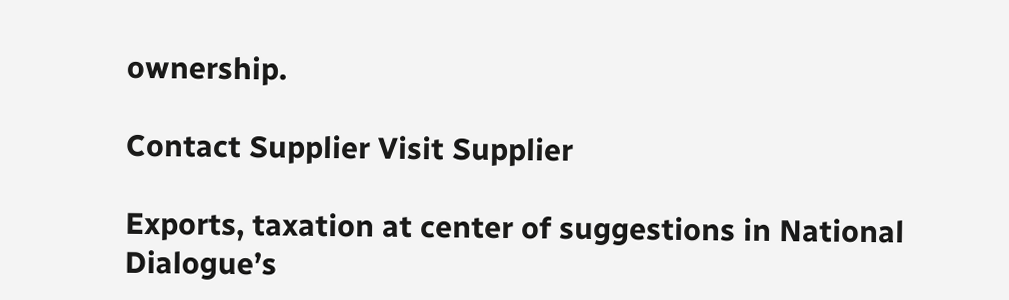ownership.

Contact Supplier Visit Supplier

Exports, taxation at center of suggestions in National Dialogue’s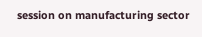session on manufacturing sector